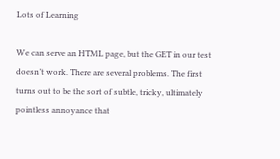Lots of Learning

We can serve an HTML page, but the GET in our test doesn’t work. There are several problems. The first turns out to be the sort of subtle, tricky, ultimately pointless annoyance that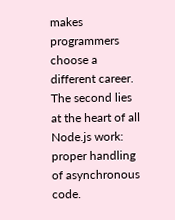makes programmers choose a different career. The second lies at the heart of all Node.js work: proper handling of asynchronous code.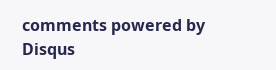comments powered by Disqus